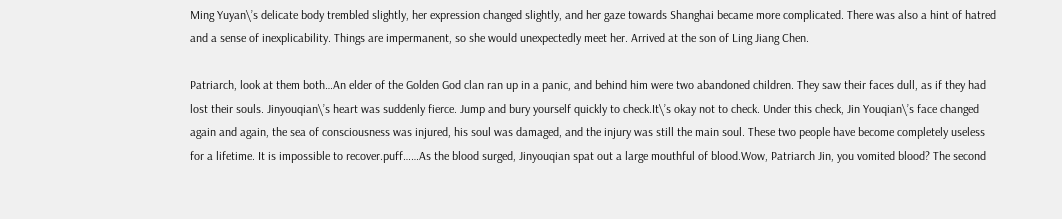Ming Yuyan\’s delicate body trembled slightly, her expression changed slightly, and her gaze towards Shanghai became more complicated. There was also a hint of hatred and a sense of inexplicability. Things are impermanent, so she would unexpectedly meet her. Arrived at the son of Ling Jiang Chen.

Patriarch, look at them both…An elder of the Golden God clan ran up in a panic, and behind him were two abandoned children. They saw their faces dull, as if they had lost their souls. Jinyouqian\’s heart was suddenly fierce. Jump and bury yourself quickly to check.It\’s okay not to check. Under this check, Jin Youqian\’s face changed again and again, the sea of consciousness was injured, his soul was damaged, and the injury was still the main soul. These two people have become completely useless for a lifetime. It is impossible to recover.puff……As the blood surged, Jinyouqian spat out a large mouthful of blood.Wow, Patriarch Jin, you vomited blood? The second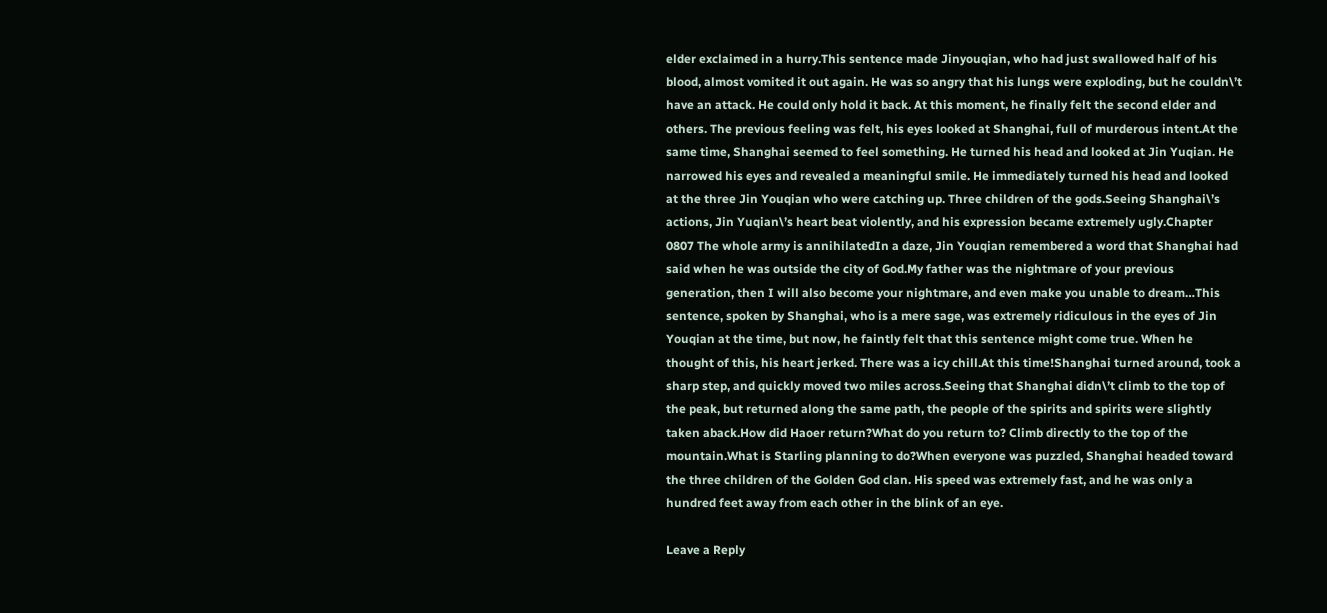elder exclaimed in a hurry.This sentence made Jinyouqian, who had just swallowed half of his blood, almost vomited it out again. He was so angry that his lungs were exploding, but he couldn\’t have an attack. He could only hold it back. At this moment, he finally felt the second elder and others. The previous feeling was felt, his eyes looked at Shanghai, full of murderous intent.At the same time, Shanghai seemed to feel something. He turned his head and looked at Jin Yuqian. He narrowed his eyes and revealed a meaningful smile. He immediately turned his head and looked at the three Jin Youqian who were catching up. Three children of the gods.Seeing Shanghai\’s actions, Jin Yuqian\’s heart beat violently, and his expression became extremely ugly.Chapter 0807 The whole army is annihilatedIn a daze, Jin Youqian remembered a word that Shanghai had said when he was outside the city of God.My father was the nightmare of your previous generation, then I will also become your nightmare, and even make you unable to dream…This sentence, spoken by Shanghai, who is a mere sage, was extremely ridiculous in the eyes of Jin Youqian at the time, but now, he faintly felt that this sentence might come true. When he thought of this, his heart jerked. There was a icy chill.At this time!Shanghai turned around, took a sharp step, and quickly moved two miles across.Seeing that Shanghai didn\’t climb to the top of the peak, but returned along the same path, the people of the spirits and spirits were slightly taken aback.How did Haoer return?What do you return to? Climb directly to the top of the mountain.What is Starling planning to do?When everyone was puzzled, Shanghai headed toward the three children of the Golden God clan. His speed was extremely fast, and he was only a hundred feet away from each other in the blink of an eye.

Leave a Reply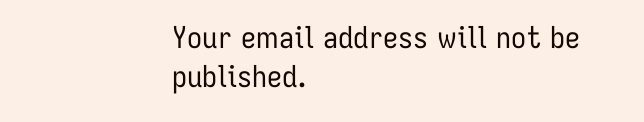Your email address will not be published.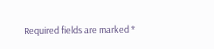Required fields are marked *